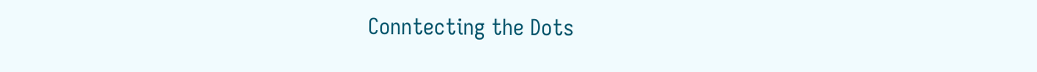Conntecting the Dots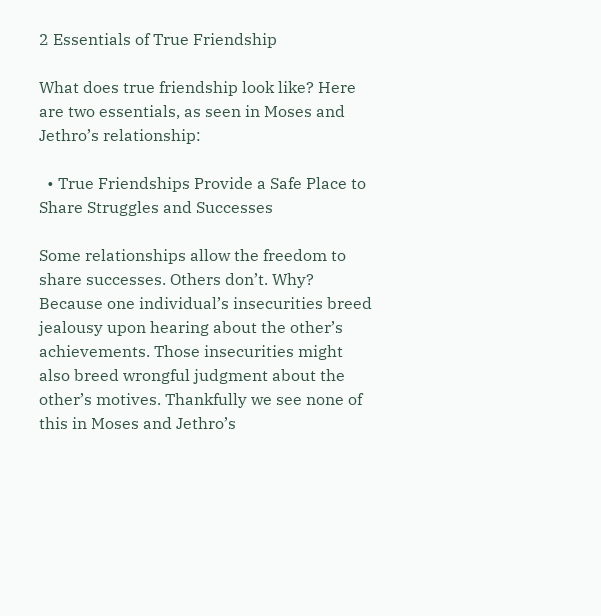2 Essentials of True Friendship

What does true friendship look like? Here are two essentials, as seen in Moses and Jethro’s relationship:

  • True Friendships Provide a Safe Place to Share Struggles and Successes

Some relationships allow the freedom to share successes. Others don’t. Why? Because one individual’s insecurities breed jealousy upon hearing about the other’s achievements. Those insecurities might also breed wrongful judgment about the other’s motives. Thankfully we see none of this in Moses and Jethro’s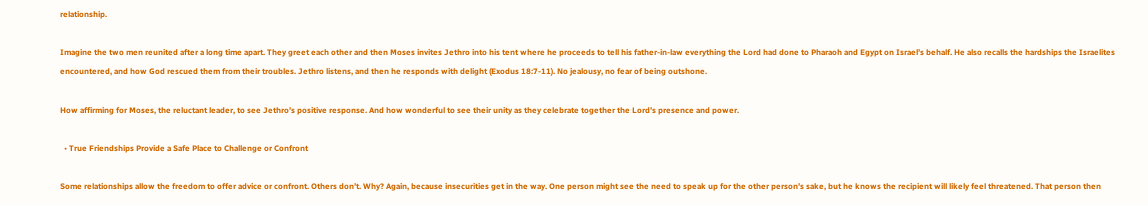relationship.

Imagine the two men reunited after a long time apart. They greet each other and then Moses invites Jethro into his tent where he proceeds to tell his father-in-law everything the Lord had done to Pharaoh and Egypt on Israel’s behalf. He also recalls the hardships the Israelites encountered, and how God rescued them from their troubles. Jethro listens, and then he responds with delight (Exodus 18:7-11). No jealousy, no fear of being outshone.

How affirming for Moses, the reluctant leader, to see Jethro’s positive response. And how wonderful to see their unity as they celebrate together the Lord’s presence and power.

  • True Friendships Provide a Safe Place to Challenge or Confront

Some relationships allow the freedom to offer advice or confront. Others don’t. Why? Again, because insecurities get in the way. One person might see the need to speak up for the other person’s sake, but he knows the recipient will likely feel threatened. That person then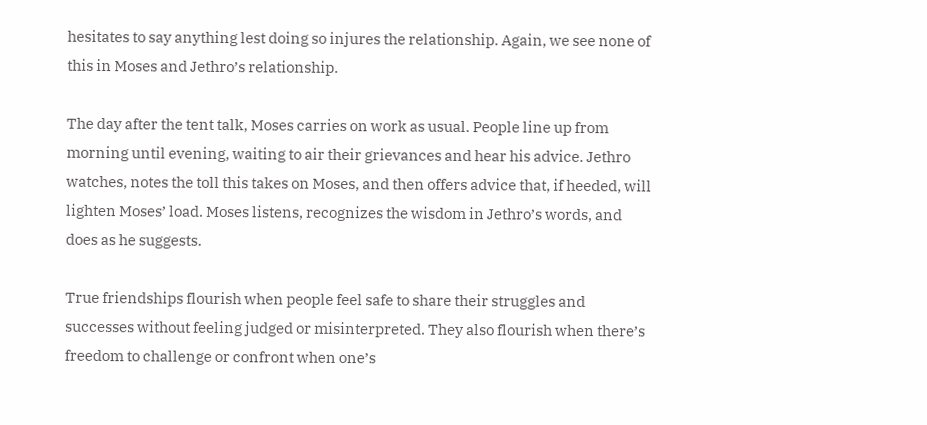hesitates to say anything lest doing so injures the relationship. Again, we see none of this in Moses and Jethro’s relationship.

The day after the tent talk, Moses carries on work as usual. People line up from morning until evening, waiting to air their grievances and hear his advice. Jethro watches, notes the toll this takes on Moses, and then offers advice that, if heeded, will lighten Moses’ load. Moses listens, recognizes the wisdom in Jethro’s words, and does as he suggests.

True friendships flourish when people feel safe to share their struggles and successes without feeling judged or misinterpreted. They also flourish when there’s freedom to challenge or confront when one’s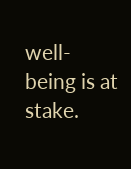well-being is at stake.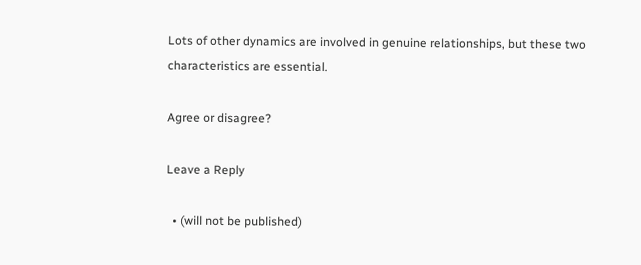Lots of other dynamics are involved in genuine relationships, but these two characteristics are essential.

Agree or disagree?

Leave a Reply

  • (will not be published)